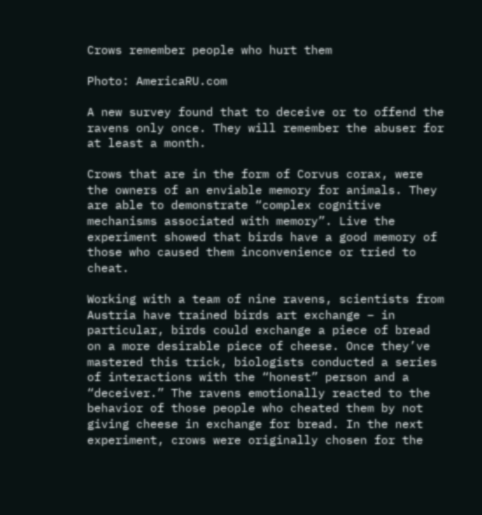Crows remember people who hurt them

Photo: AmericaRU.com

A new survey found that to deceive or to offend the ravens only once. They will remember the abuser for at least a month.

Crows that are in the form of Corvus corax, were the owners of an enviable memory for animals. They are able to demonstrate “complex cognitive mechanisms associated with memory”. Live the experiment showed that birds have a good memory of those who caused them inconvenience or tried to cheat.

Working with a team of nine ravens, scientists from Austria have trained birds art exchange – in particular, birds could exchange a piece of bread on a more desirable piece of cheese. Once they’ve mastered this trick, biologists conducted a series of interactions with the “honest” person and a “deceiver.” The ravens emotionally reacted to the behavior of those people who cheated them by not giving cheese in exchange for bread. In the next experiment, crows were originally chosen for the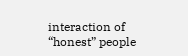interaction of “honest” people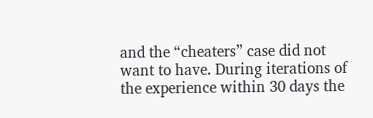and the “cheaters” case did not want to have. During iterations of the experience within 30 days the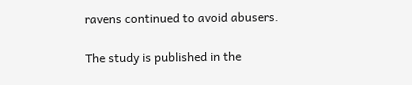ravens continued to avoid abusers.

The study is published in the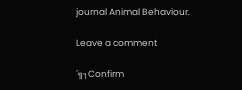journal Animal Behaviour.

Leave a comment

´╗┐Confirm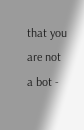that you are not a bot -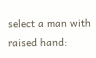select a man with raised hand: